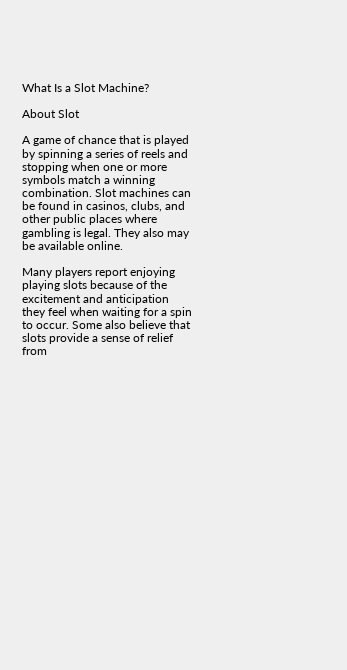What Is a Slot Machine?

About Slot

A game of chance that is played by spinning a series of reels and stopping when one or more symbols match a winning combination. Slot machines can be found in casinos, clubs, and other public places where gambling is legal. They also may be available online.

Many players report enjoying playing slots because of the excitement and anticipation they feel when waiting for a spin to occur. Some also believe that slots provide a sense of relief from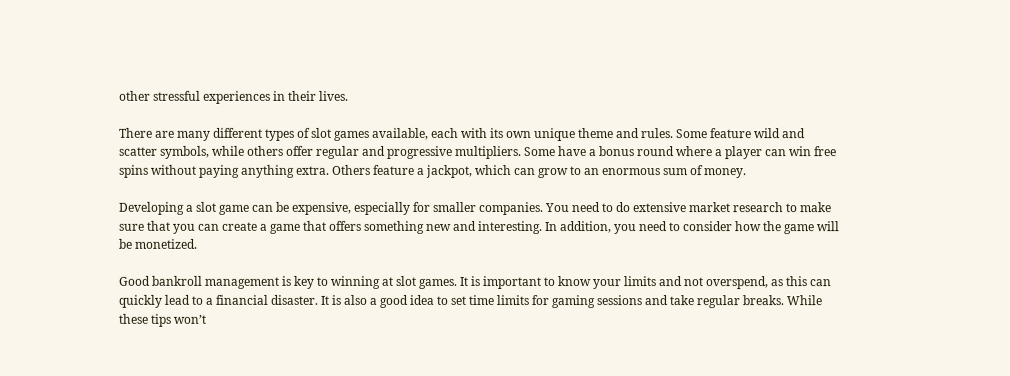other stressful experiences in their lives.

There are many different types of slot games available, each with its own unique theme and rules. Some feature wild and scatter symbols, while others offer regular and progressive multipliers. Some have a bonus round where a player can win free spins without paying anything extra. Others feature a jackpot, which can grow to an enormous sum of money.

Developing a slot game can be expensive, especially for smaller companies. You need to do extensive market research to make sure that you can create a game that offers something new and interesting. In addition, you need to consider how the game will be monetized.

Good bankroll management is key to winning at slot games. It is important to know your limits and not overspend, as this can quickly lead to a financial disaster. It is also a good idea to set time limits for gaming sessions and take regular breaks. While these tips won’t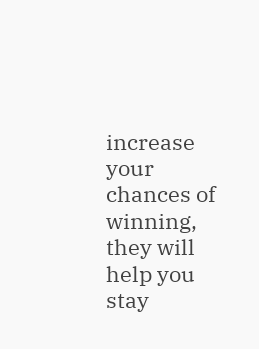increase your chances of winning, they will help you stay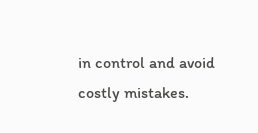in control and avoid costly mistakes.